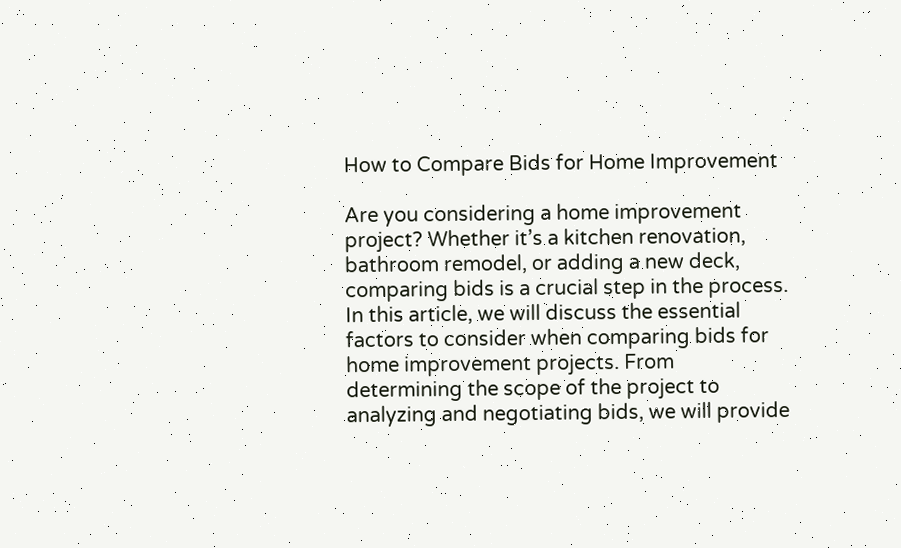How to Compare Bids for Home Improvement

Are you considering a home improvement project? Whether it’s a kitchen renovation, bathroom remodel, or adding a new deck, comparing bids is a crucial step in the process. In this article, we will discuss the essential factors to consider when comparing bids for home improvement projects. From determining the scope of the project to analyzing and negotiating bids, we will provide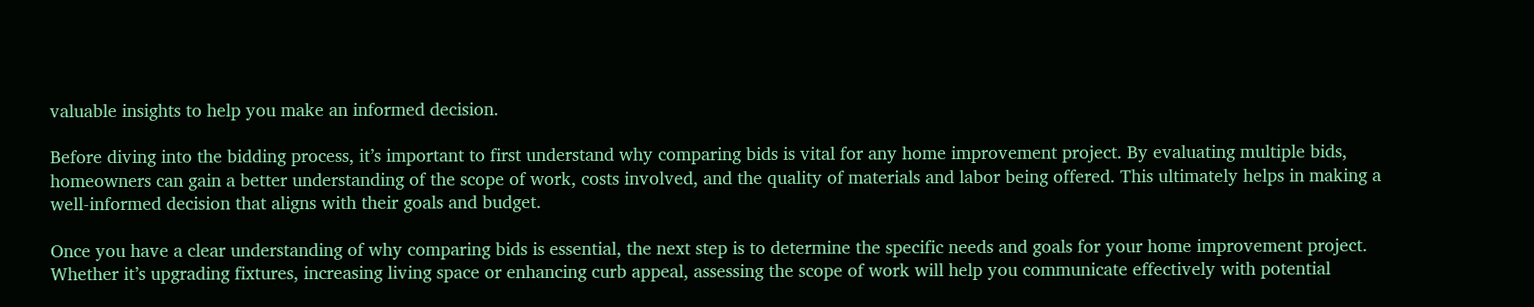valuable insights to help you make an informed decision.

Before diving into the bidding process, it’s important to first understand why comparing bids is vital for any home improvement project. By evaluating multiple bids, homeowners can gain a better understanding of the scope of work, costs involved, and the quality of materials and labor being offered. This ultimately helps in making a well-informed decision that aligns with their goals and budget.

Once you have a clear understanding of why comparing bids is essential, the next step is to determine the specific needs and goals for your home improvement project. Whether it’s upgrading fixtures, increasing living space or enhancing curb appeal, assessing the scope of work will help you communicate effectively with potential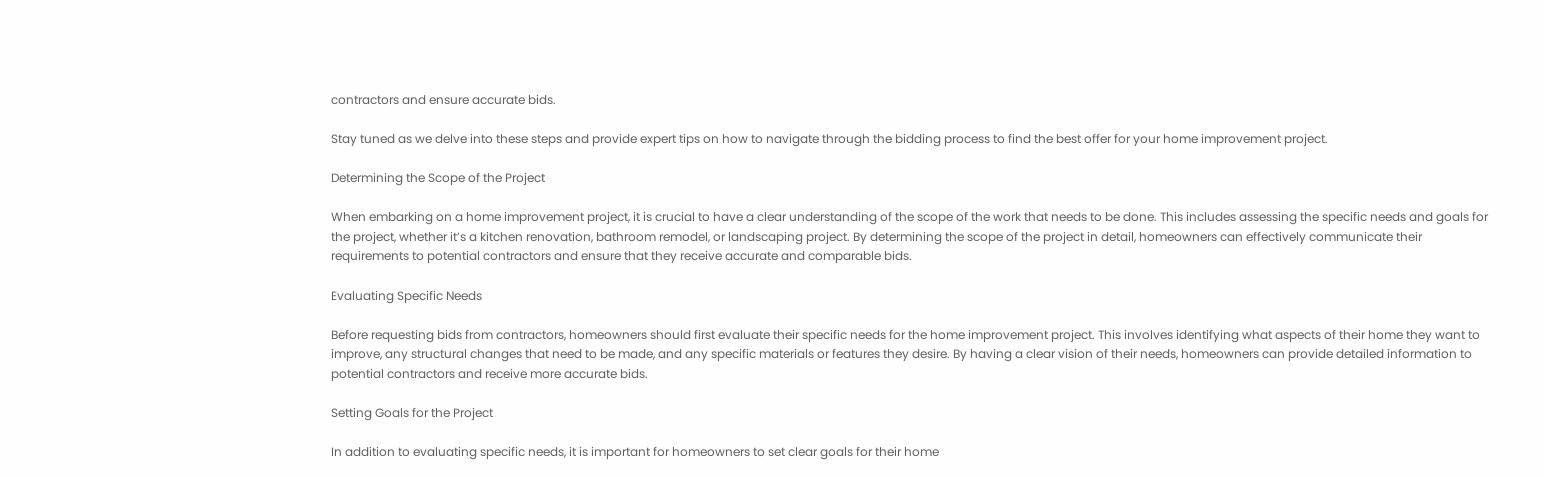contractors and ensure accurate bids.

Stay tuned as we delve into these steps and provide expert tips on how to navigate through the bidding process to find the best offer for your home improvement project.

Determining the Scope of the Project

When embarking on a home improvement project, it is crucial to have a clear understanding of the scope of the work that needs to be done. This includes assessing the specific needs and goals for the project, whether it’s a kitchen renovation, bathroom remodel, or landscaping project. By determining the scope of the project in detail, homeowners can effectively communicate their requirements to potential contractors and ensure that they receive accurate and comparable bids.

Evaluating Specific Needs

Before requesting bids from contractors, homeowners should first evaluate their specific needs for the home improvement project. This involves identifying what aspects of their home they want to improve, any structural changes that need to be made, and any specific materials or features they desire. By having a clear vision of their needs, homeowners can provide detailed information to potential contractors and receive more accurate bids.

Setting Goals for the Project

In addition to evaluating specific needs, it is important for homeowners to set clear goals for their home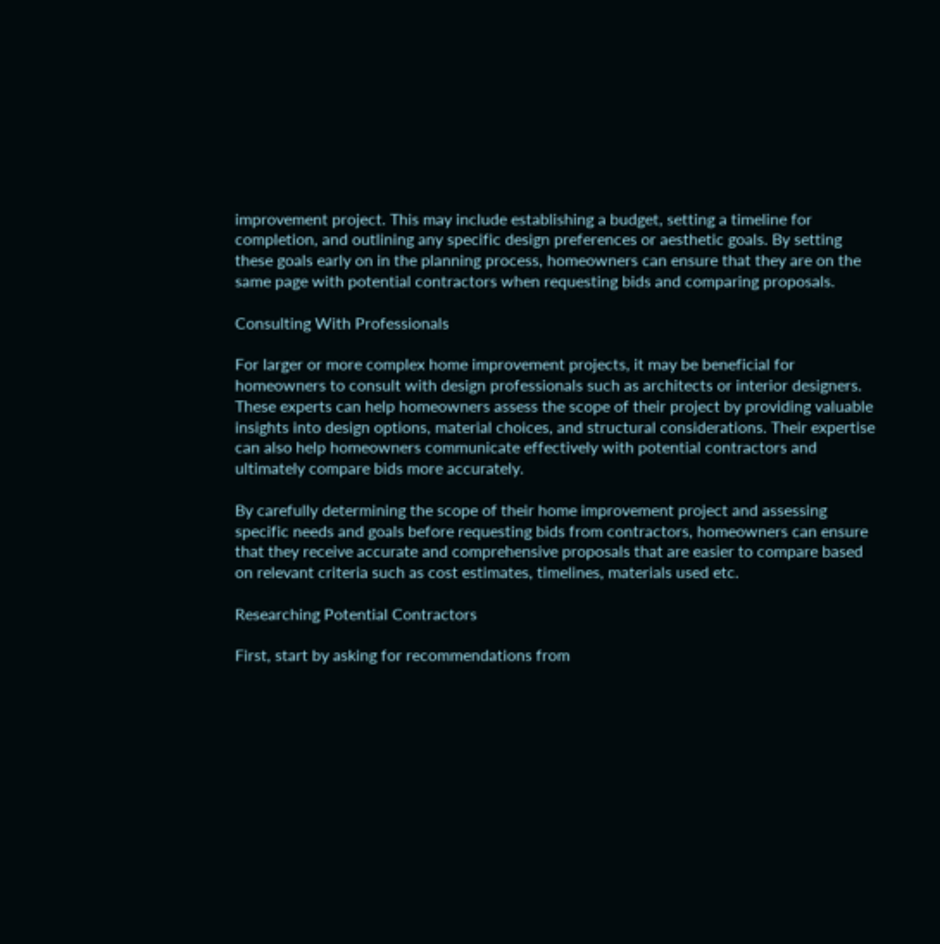improvement project. This may include establishing a budget, setting a timeline for completion, and outlining any specific design preferences or aesthetic goals. By setting these goals early on in the planning process, homeowners can ensure that they are on the same page with potential contractors when requesting bids and comparing proposals.

Consulting With Professionals

For larger or more complex home improvement projects, it may be beneficial for homeowners to consult with design professionals such as architects or interior designers. These experts can help homeowners assess the scope of their project by providing valuable insights into design options, material choices, and structural considerations. Their expertise can also help homeowners communicate effectively with potential contractors and ultimately compare bids more accurately.

By carefully determining the scope of their home improvement project and assessing specific needs and goals before requesting bids from contractors, homeowners can ensure that they receive accurate and comprehensive proposals that are easier to compare based on relevant criteria such as cost estimates, timelines, materials used etc.

Researching Potential Contractors

First, start by asking for recommendations from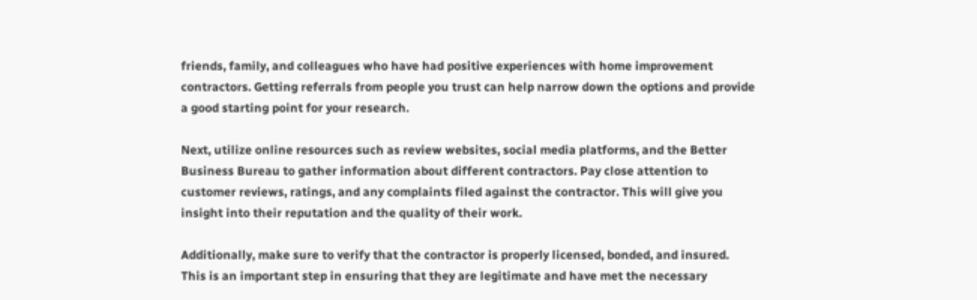friends, family, and colleagues who have had positive experiences with home improvement contractors. Getting referrals from people you trust can help narrow down the options and provide a good starting point for your research.

Next, utilize online resources such as review websites, social media platforms, and the Better Business Bureau to gather information about different contractors. Pay close attention to customer reviews, ratings, and any complaints filed against the contractor. This will give you insight into their reputation and the quality of their work.

Additionally, make sure to verify that the contractor is properly licensed, bonded, and insured. This is an important step in ensuring that they are legitimate and have met the necessary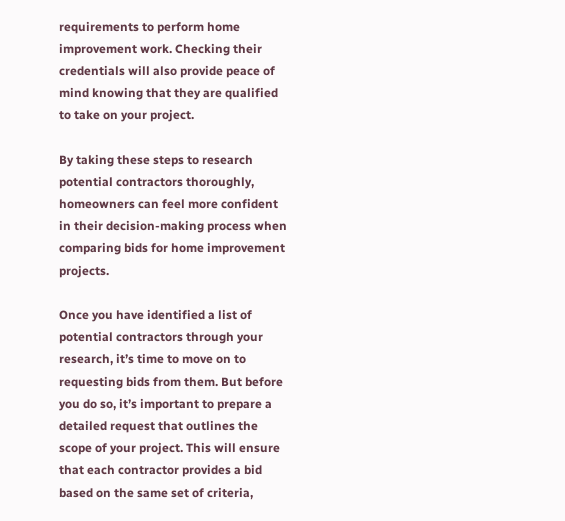requirements to perform home improvement work. Checking their credentials will also provide peace of mind knowing that they are qualified to take on your project.

By taking these steps to research potential contractors thoroughly, homeowners can feel more confident in their decision-making process when comparing bids for home improvement projects.

Once you have identified a list of potential contractors through your research, it’s time to move on to requesting bids from them. But before you do so, it’s important to prepare a detailed request that outlines the scope of your project. This will ensure that each contractor provides a bid based on the same set of criteria,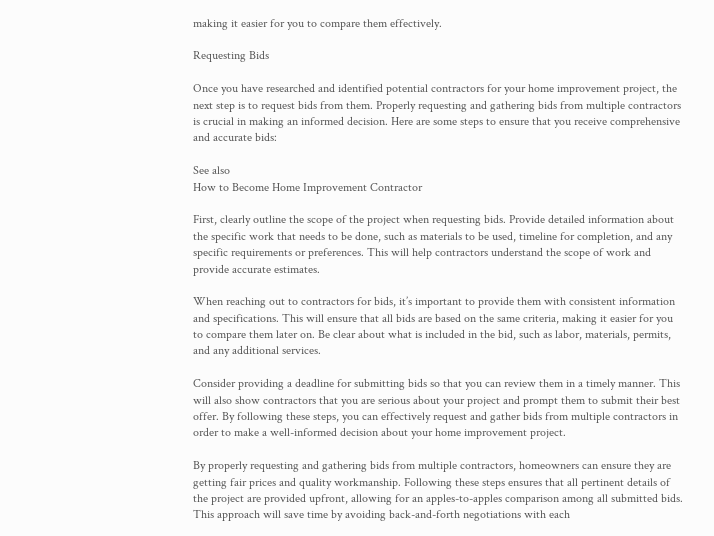making it easier for you to compare them effectively.

Requesting Bids

Once you have researched and identified potential contractors for your home improvement project, the next step is to request bids from them. Properly requesting and gathering bids from multiple contractors is crucial in making an informed decision. Here are some steps to ensure that you receive comprehensive and accurate bids:

See also
How to Become Home Improvement Contractor

First, clearly outline the scope of the project when requesting bids. Provide detailed information about the specific work that needs to be done, such as materials to be used, timeline for completion, and any specific requirements or preferences. This will help contractors understand the scope of work and provide accurate estimates.

When reaching out to contractors for bids, it’s important to provide them with consistent information and specifications. This will ensure that all bids are based on the same criteria, making it easier for you to compare them later on. Be clear about what is included in the bid, such as labor, materials, permits, and any additional services.

Consider providing a deadline for submitting bids so that you can review them in a timely manner. This will also show contractors that you are serious about your project and prompt them to submit their best offer. By following these steps, you can effectively request and gather bids from multiple contractors in order to make a well-informed decision about your home improvement project.

By properly requesting and gathering bids from multiple contractors, homeowners can ensure they are getting fair prices and quality workmanship. Following these steps ensures that all pertinent details of the project are provided upfront, allowing for an apples-to-apples comparison among all submitted bids. This approach will save time by avoiding back-and-forth negotiations with each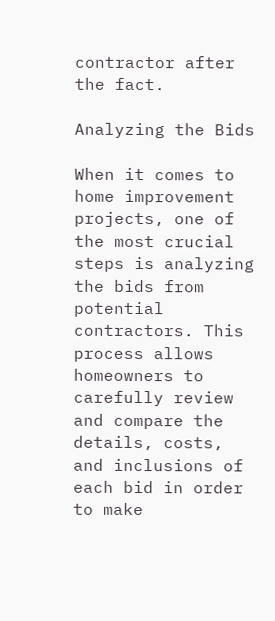contractor after the fact.

Analyzing the Bids

When it comes to home improvement projects, one of the most crucial steps is analyzing the bids from potential contractors. This process allows homeowners to carefully review and compare the details, costs, and inclusions of each bid in order to make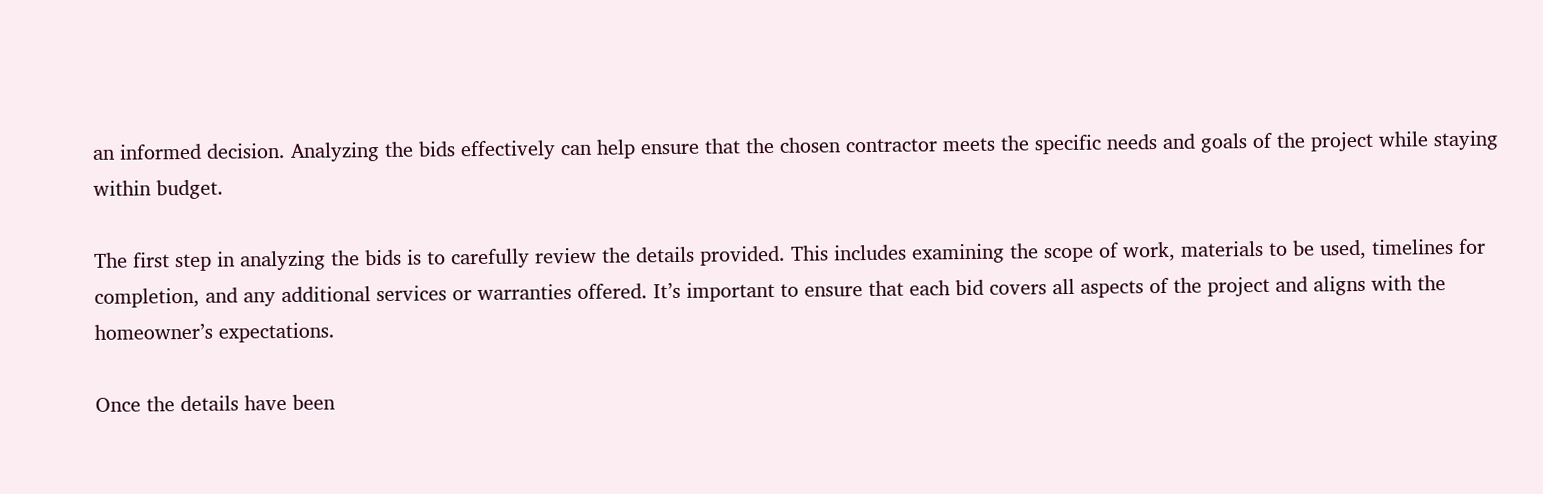an informed decision. Analyzing the bids effectively can help ensure that the chosen contractor meets the specific needs and goals of the project while staying within budget.

The first step in analyzing the bids is to carefully review the details provided. This includes examining the scope of work, materials to be used, timelines for completion, and any additional services or warranties offered. It’s important to ensure that each bid covers all aspects of the project and aligns with the homeowner’s expectations.

Once the details have been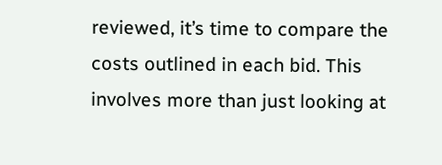reviewed, it’s time to compare the costs outlined in each bid. This involves more than just looking at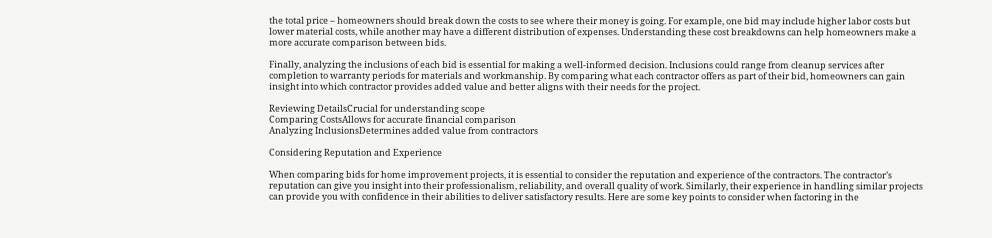the total price – homeowners should break down the costs to see where their money is going. For example, one bid may include higher labor costs but lower material costs, while another may have a different distribution of expenses. Understanding these cost breakdowns can help homeowners make a more accurate comparison between bids.

Finally, analyzing the inclusions of each bid is essential for making a well-informed decision. Inclusions could range from cleanup services after completion to warranty periods for materials and workmanship. By comparing what each contractor offers as part of their bid, homeowners can gain insight into which contractor provides added value and better aligns with their needs for the project.

Reviewing DetailsCrucial for understanding scope
Comparing CostsAllows for accurate financial comparison
Analyzing InclusionsDetermines added value from contractors

Considering Reputation and Experience

When comparing bids for home improvement projects, it is essential to consider the reputation and experience of the contractors. The contractor’s reputation can give you insight into their professionalism, reliability, and overall quality of work. Similarly, their experience in handling similar projects can provide you with confidence in their abilities to deliver satisfactory results. Here are some key points to consider when factoring in the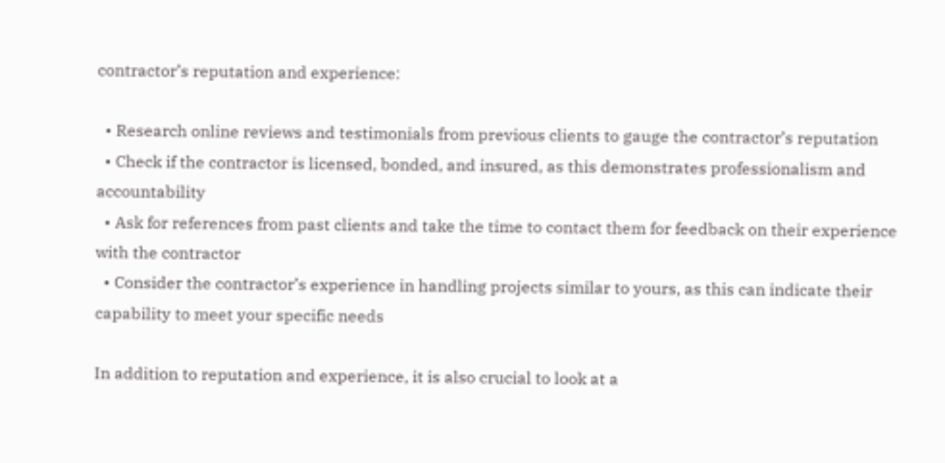contractor’s reputation and experience:

  • Research online reviews and testimonials from previous clients to gauge the contractor’s reputation
  • Check if the contractor is licensed, bonded, and insured, as this demonstrates professionalism and accountability
  • Ask for references from past clients and take the time to contact them for feedback on their experience with the contractor
  • Consider the contractor’s experience in handling projects similar to yours, as this can indicate their capability to meet your specific needs

In addition to reputation and experience, it is also crucial to look at a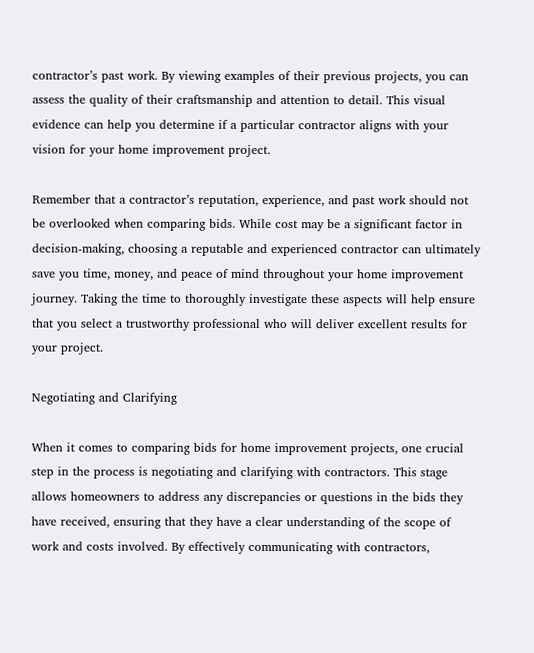contractor’s past work. By viewing examples of their previous projects, you can assess the quality of their craftsmanship and attention to detail. This visual evidence can help you determine if a particular contractor aligns with your vision for your home improvement project.

Remember that a contractor’s reputation, experience, and past work should not be overlooked when comparing bids. While cost may be a significant factor in decision-making, choosing a reputable and experienced contractor can ultimately save you time, money, and peace of mind throughout your home improvement journey. Taking the time to thoroughly investigate these aspects will help ensure that you select a trustworthy professional who will deliver excellent results for your project.

Negotiating and Clarifying

When it comes to comparing bids for home improvement projects, one crucial step in the process is negotiating and clarifying with contractors. This stage allows homeowners to address any discrepancies or questions in the bids they have received, ensuring that they have a clear understanding of the scope of work and costs involved. By effectively communicating with contractors,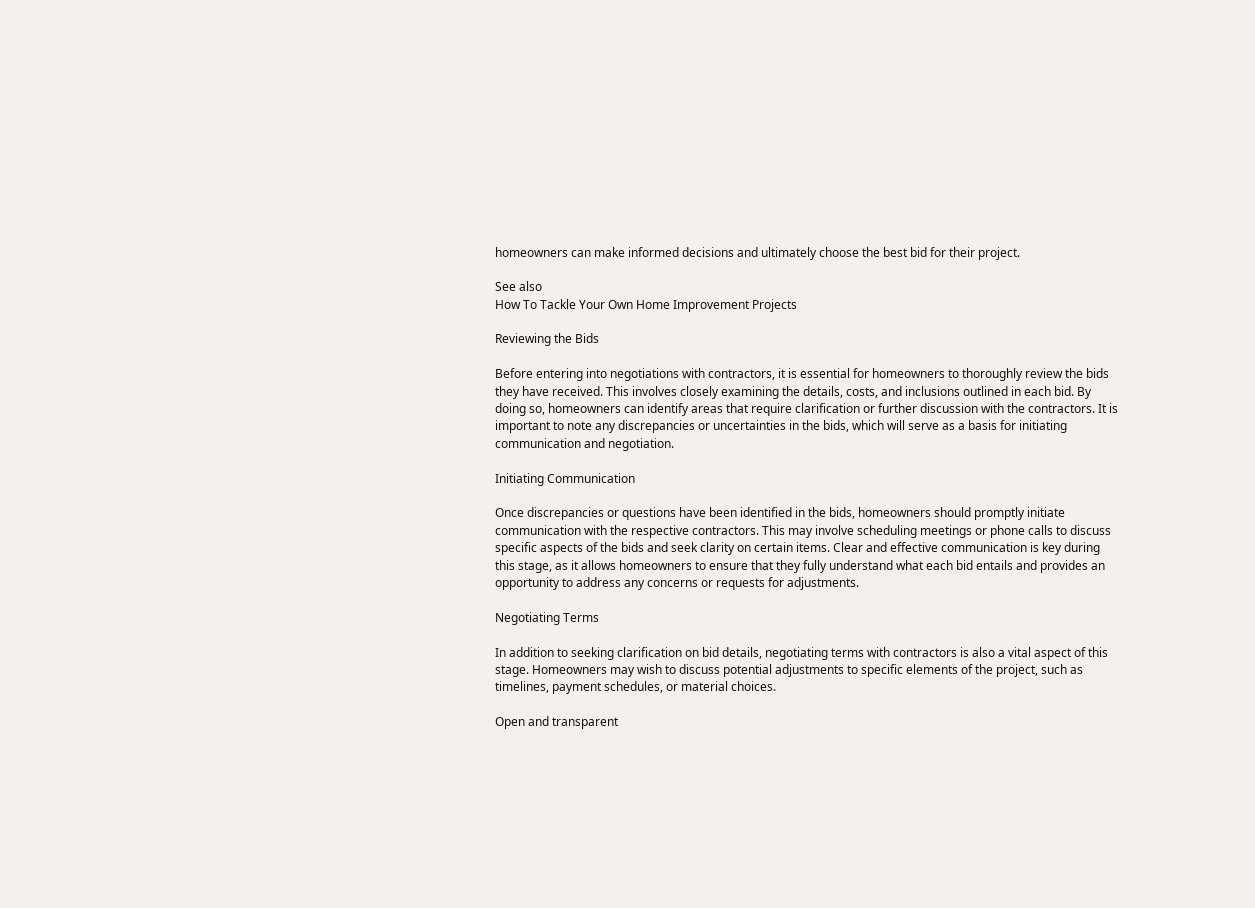homeowners can make informed decisions and ultimately choose the best bid for their project.

See also
How To Tackle Your Own Home Improvement Projects

Reviewing the Bids

Before entering into negotiations with contractors, it is essential for homeowners to thoroughly review the bids they have received. This involves closely examining the details, costs, and inclusions outlined in each bid. By doing so, homeowners can identify areas that require clarification or further discussion with the contractors. It is important to note any discrepancies or uncertainties in the bids, which will serve as a basis for initiating communication and negotiation.

Initiating Communication

Once discrepancies or questions have been identified in the bids, homeowners should promptly initiate communication with the respective contractors. This may involve scheduling meetings or phone calls to discuss specific aspects of the bids and seek clarity on certain items. Clear and effective communication is key during this stage, as it allows homeowners to ensure that they fully understand what each bid entails and provides an opportunity to address any concerns or requests for adjustments.

Negotiating Terms

In addition to seeking clarification on bid details, negotiating terms with contractors is also a vital aspect of this stage. Homeowners may wish to discuss potential adjustments to specific elements of the project, such as timelines, payment schedules, or material choices.

Open and transparent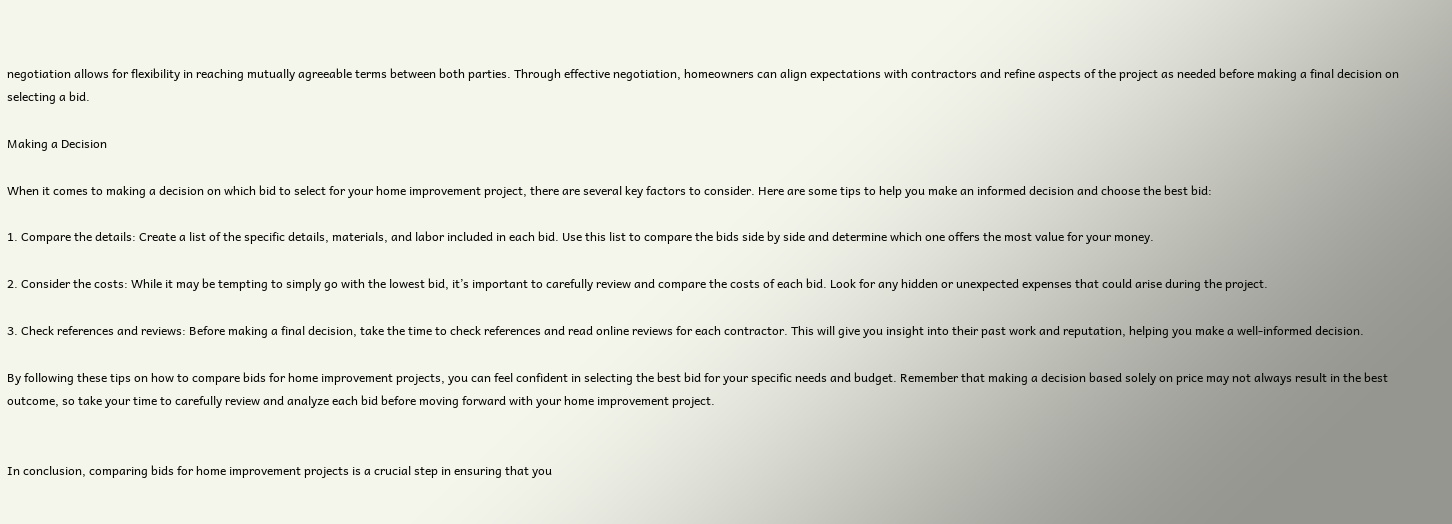negotiation allows for flexibility in reaching mutually agreeable terms between both parties. Through effective negotiation, homeowners can align expectations with contractors and refine aspects of the project as needed before making a final decision on selecting a bid.

Making a Decision

When it comes to making a decision on which bid to select for your home improvement project, there are several key factors to consider. Here are some tips to help you make an informed decision and choose the best bid:

1. Compare the details: Create a list of the specific details, materials, and labor included in each bid. Use this list to compare the bids side by side and determine which one offers the most value for your money.

2. Consider the costs: While it may be tempting to simply go with the lowest bid, it’s important to carefully review and compare the costs of each bid. Look for any hidden or unexpected expenses that could arise during the project.

3. Check references and reviews: Before making a final decision, take the time to check references and read online reviews for each contractor. This will give you insight into their past work and reputation, helping you make a well-informed decision.

By following these tips on how to compare bids for home improvement projects, you can feel confident in selecting the best bid for your specific needs and budget. Remember that making a decision based solely on price may not always result in the best outcome, so take your time to carefully review and analyze each bid before moving forward with your home improvement project.


In conclusion, comparing bids for home improvement projects is a crucial step in ensuring that you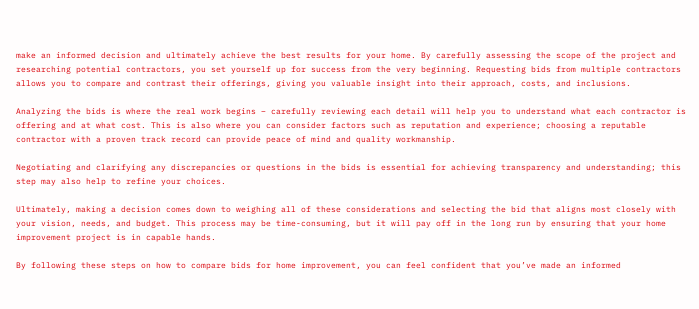make an informed decision and ultimately achieve the best results for your home. By carefully assessing the scope of the project and researching potential contractors, you set yourself up for success from the very beginning. Requesting bids from multiple contractors allows you to compare and contrast their offerings, giving you valuable insight into their approach, costs, and inclusions.

Analyzing the bids is where the real work begins – carefully reviewing each detail will help you to understand what each contractor is offering and at what cost. This is also where you can consider factors such as reputation and experience; choosing a reputable contractor with a proven track record can provide peace of mind and quality workmanship.

Negotiating and clarifying any discrepancies or questions in the bids is essential for achieving transparency and understanding; this step may also help to refine your choices.

Ultimately, making a decision comes down to weighing all of these considerations and selecting the bid that aligns most closely with your vision, needs, and budget. This process may be time-consuming, but it will pay off in the long run by ensuring that your home improvement project is in capable hands.

By following these steps on how to compare bids for home improvement, you can feel confident that you’ve made an informed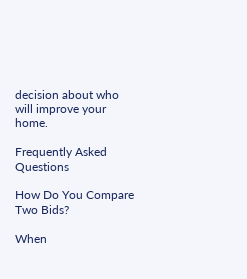decision about who will improve your home.

Frequently Asked Questions

How Do You Compare Two Bids?

When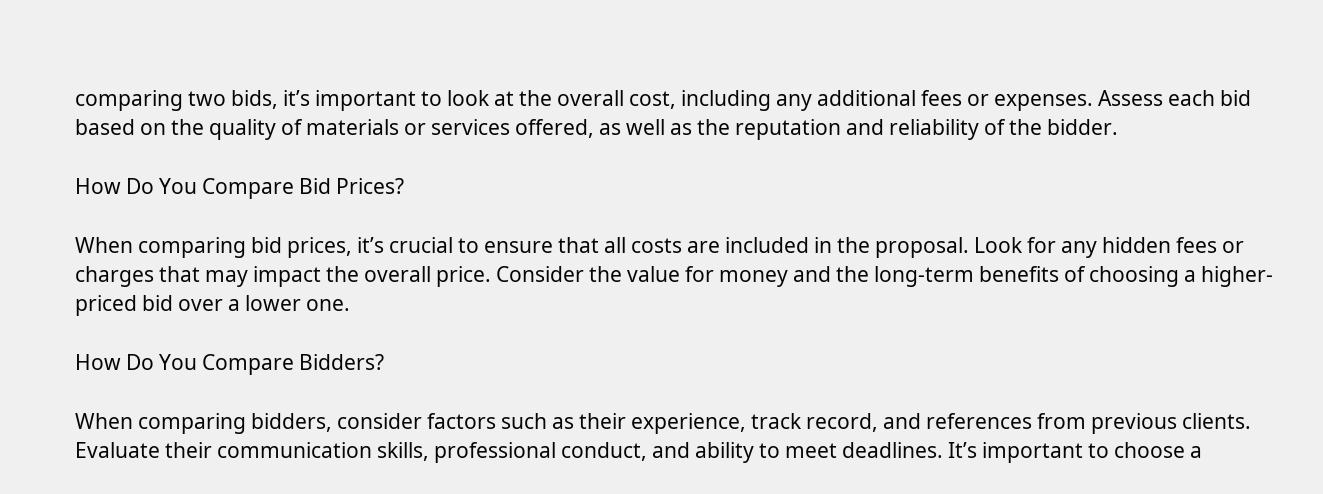comparing two bids, it’s important to look at the overall cost, including any additional fees or expenses. Assess each bid based on the quality of materials or services offered, as well as the reputation and reliability of the bidder.

How Do You Compare Bid Prices?

When comparing bid prices, it’s crucial to ensure that all costs are included in the proposal. Look for any hidden fees or charges that may impact the overall price. Consider the value for money and the long-term benefits of choosing a higher-priced bid over a lower one.

How Do You Compare Bidders?

When comparing bidders, consider factors such as their experience, track record, and references from previous clients. Evaluate their communication skills, professional conduct, and ability to meet deadlines. It’s important to choose a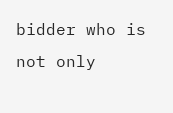bidder who is not only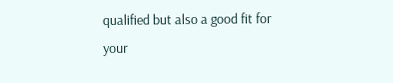qualified but also a good fit for your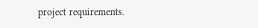project requirements.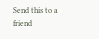Send this to a friend